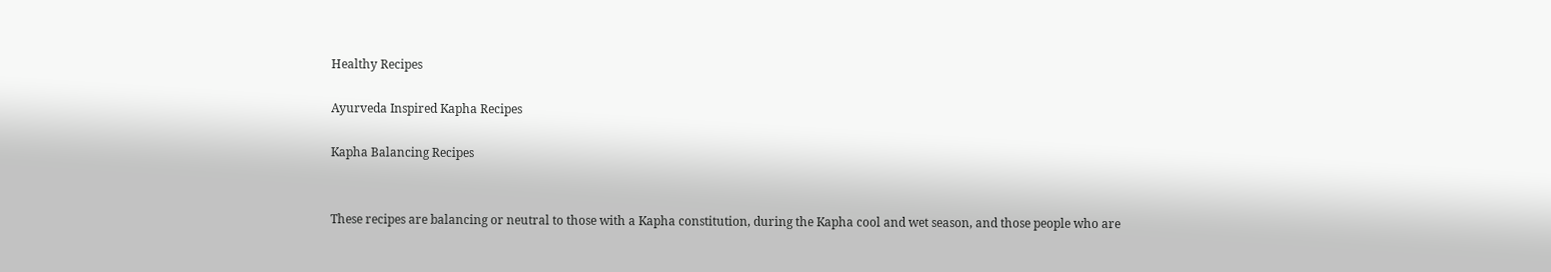Healthy Recipes

Ayurveda Inspired Kapha Recipes

Kapha Balancing Recipes


These recipes are balancing or neutral to those with a Kapha constitution, during the Kapha cool and wet season, and those people who are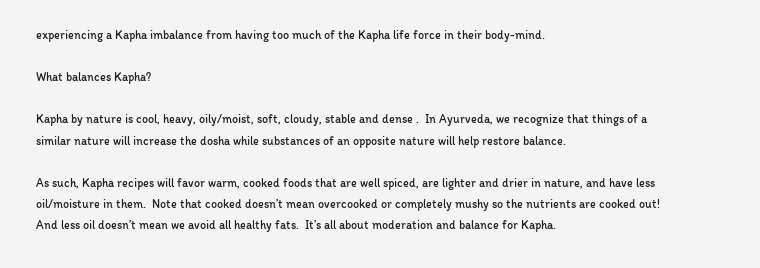experiencing a Kapha imbalance from having too much of the Kapha life force in their body-mind.

What balances Kapha?

Kapha by nature is cool, heavy, oily/moist, soft, cloudy, stable and dense .  In Ayurveda, we recognize that things of a similar nature will increase the dosha while substances of an opposite nature will help restore balance.

As such, Kapha recipes will favor warm, cooked foods that are well spiced, are lighter and drier in nature, and have less oil/moisture in them.  Note that cooked doesn’t mean overcooked or completely mushy so the nutrients are cooked out!  And less oil doesn’t mean we avoid all healthy fats.  It’s all about moderation and balance for Kapha.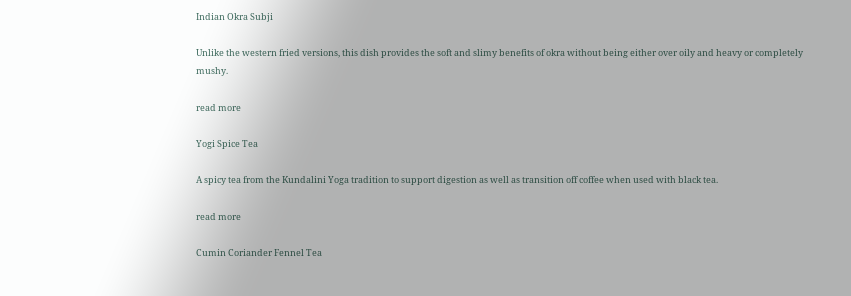Indian Okra Subji

Unlike the western fried versions, this dish provides the soft and slimy benefits of okra without being either over oily and heavy or completely mushy.

read more

Yogi Spice Tea

A spicy tea from the Kundalini Yoga tradition to support digestion as well as transition off coffee when used with black tea.

read more

Cumin Coriander Fennel Tea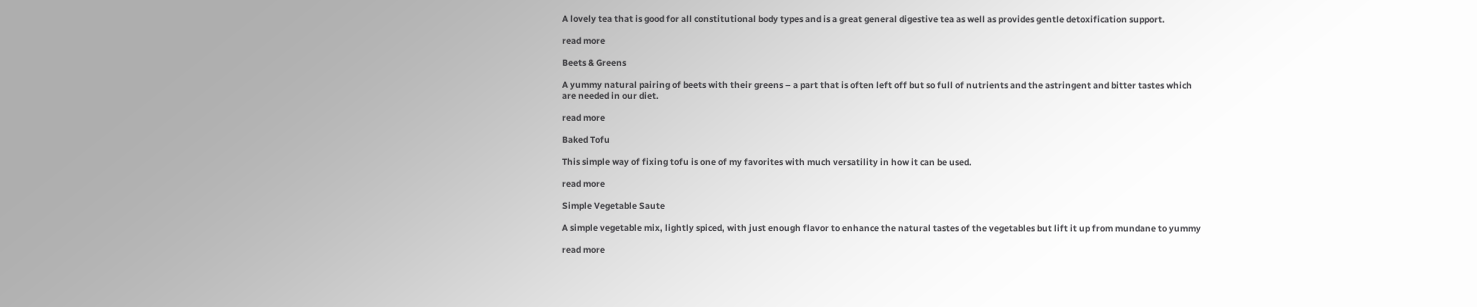A lovely tea that is good for all constitutional body types and is a great general digestive tea as well as provides gentle detoxification support.

read more

Beets & Greens

A yummy natural pairing of beets with their greens – a part that is often left off but so full of nutrients and the astringent and bitter tastes which are needed in our diet.

read more

Baked Tofu

This simple way of fixing tofu is one of my favorites with much versatility in how it can be used.

read more

Simple Vegetable Saute

A simple vegetable mix, lightly spiced, with just enough flavor to enhance the natural tastes of the vegetables but lift it up from mundane to yummy

read more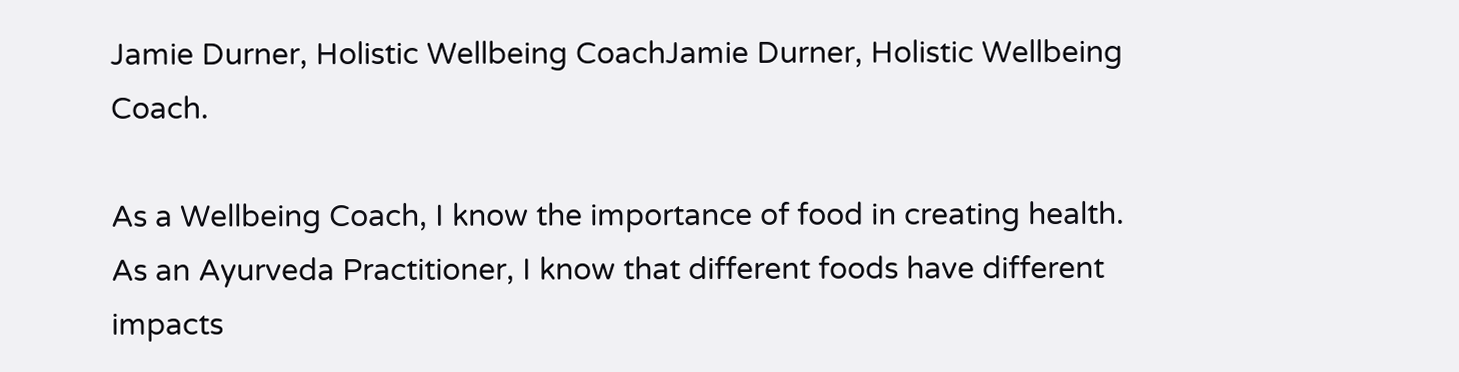Jamie Durner, Holistic Wellbeing CoachJamie Durner, Holistic Wellbeing Coach.

As a Wellbeing Coach, I know the importance of food in creating health.  As an Ayurveda Practitioner, I know that different foods have different impacts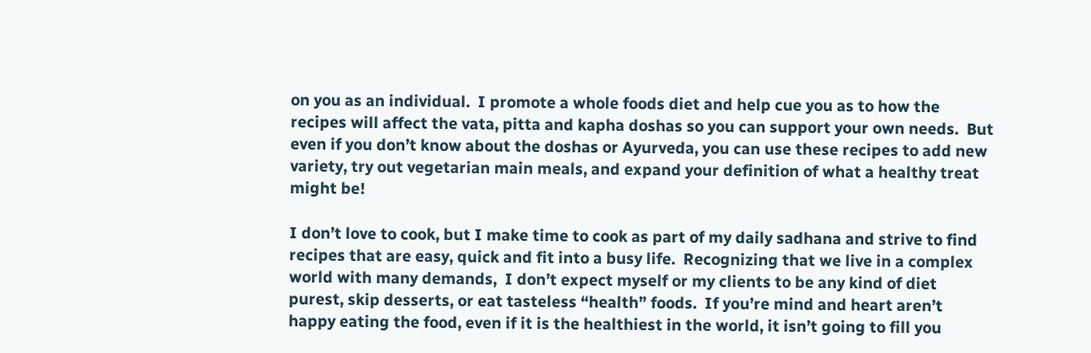on you as an individual.  I promote a whole foods diet and help cue you as to how the recipes will affect the vata, pitta and kapha doshas so you can support your own needs.  But even if you don’t know about the doshas or Ayurveda, you can use these recipes to add new variety, try out vegetarian main meals, and expand your definition of what a healthy treat might be!

I don’t love to cook, but I make time to cook as part of my daily sadhana and strive to find recipes that are easy, quick and fit into a busy life.  Recognizing that we live in a complex world with many demands,  I don’t expect myself or my clients to be any kind of diet purest, skip desserts, or eat tasteless “health” foods.  If you’re mind and heart aren’t happy eating the food, even if it is the healthiest in the world, it isn’t going to fill you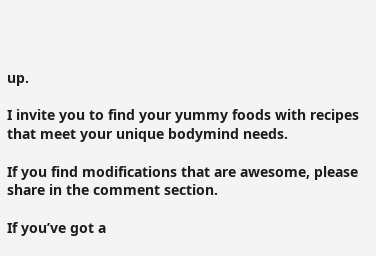up.

I invite you to find your yummy foods with recipes that meet your unique bodymind needs.

If you find modifications that are awesome, please share in the comment section.

If you’ve got a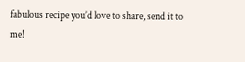fabulous recipe you’d love to share, send it to me!